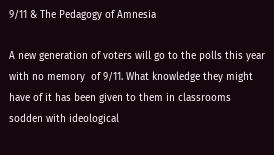9/11 & The Pedagogy of Amnesia

A new generation of voters will go to the polls this year with no memory  of 9/11. What knowledge they might have of it has been given to them in classrooms sodden with ideological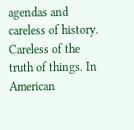agendas and careless of history. Careless of the truth of things. In American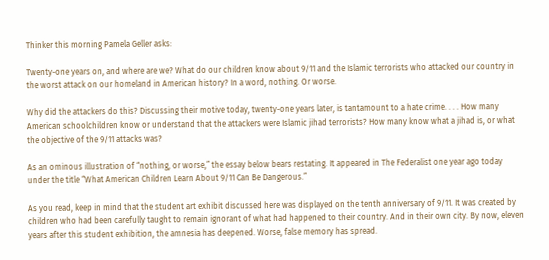Thinker this morning Pamela Geller asks:

Twenty-one years on, and where are we? What do our children know about 9/11 and the Islamic terrorists who attacked our country in the worst attack on our homeland in American history? In a word, nothing. Or worse.

Why did the attackers do this? Discussing their motive today, twenty-one years later, is tantamount to a hate crime. . . . How many American schoolchildren know or understand that the attackers were Islamic jihad terrorists? How many know what a jihad is, or what the objective of the 9/11 attacks was?

As an ominous illustration of “nothing, or worse,” the essay below bears restating. It appeared in The Federalist one year ago today under the title “What American Children Learn About 9/11 Can Be Dangerous.”

As you read, keep in mind that the student art exhibit discussed here was displayed on the tenth anniversary of 9/11. It was created by children who had been carefully taught to remain ignorant of what had happened to their country. And in their own city. By now, eleven years after this student exhibition, the amnesia has deepened. Worse, false memory has spread.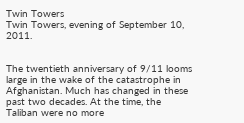Twin Towers
Twin Towers, evening of September 10, 2011.


The twentieth anniversary of 9/11 looms large in the wake of the catastrophe in Afghanistan. Much has changed in these past two decades. At the time, the Taliban were no more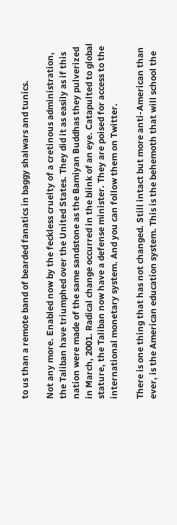to us than a remote band of bearded fanatics in baggy shalwars and tunics.

Not any more. Enabled now by the feckless cruelty of a cretinous administration, the Taliban have triumphed over the United States. They did it as easily as if this nation were made of the same sandstone as the Bamiyan Buddhas they pulverized in March, 2001. Radical change occurred in the blink of an eye. Catapulted to global stature, the Taliban now have a defense minister. They are poised for access to the international monetary system. And you can follow them on Twitter.

There is one thing that has not changed. Still intact but more anti-American than ever, is the American education system. This is the behemoth that will school the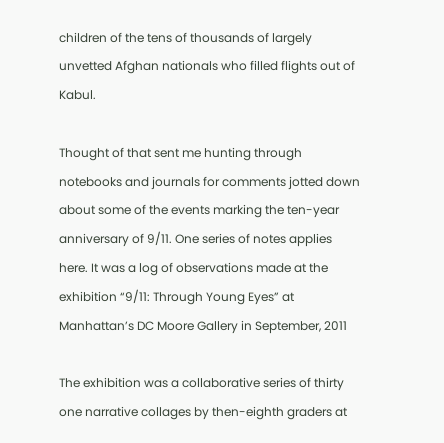children of the tens of thousands of largely unvetted Afghan nationals who filled flights out of Kabul.

Thought of that sent me hunting through notebooks and journals for comments jotted down about some of the events marking the ten-year anniversary of 9/11. One series of notes applies here. It was a log of observations made at the exhibition “9/11: Through Young Eyes” at Manhattan’s DC Moore Gallery in September, 2011

The exhibition was a collaborative series of thirty one narrative collages by then-eighth graders at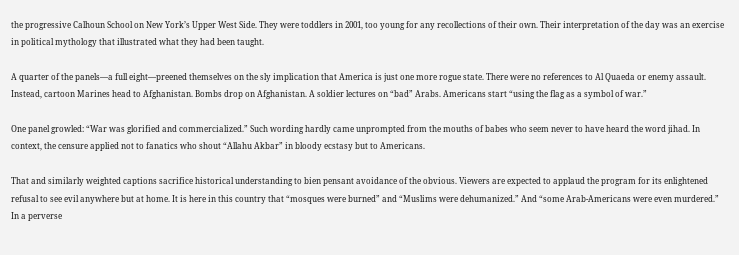the progressive Calhoun School on New York’s Upper West Side. They were toddlers in 2001, too young for any recollections of their own. Their interpretation of the day was an exercise in political mythology that illustrated what they had been taught.

A quarter of the panels—a full eight—preened themselves on the sly implication that America is just one more rogue state. There were no references to Al Quaeda or enemy assault. Instead, cartoon Marines head to Afghanistan. Bombs drop on Afghanistan. A soldier lectures on “bad” Arabs. Americans start “using the flag as a symbol of war.”

One panel growled: “War was glorified and commercialized.” Such wording hardly came unprompted from the mouths of babes who seem never to have heard the word jihad. In context, the censure applied not to fanatics who shout “Allahu Akbar” in bloody ecstasy but to Americans.

That and similarly weighted captions sacrifice historical understanding to bien pensant avoidance of the obvious. Viewers are expected to applaud the program for its enlightened refusal to see evil anywhere but at home. It is here in this country that “mosques were burned” and “Muslims were dehumanized.” And “some Arab-Americans were even murdered.” In a perverse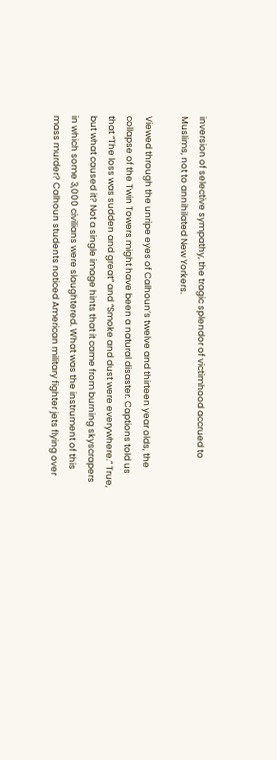inversion of selective sympathy, the tragic splendor of victimhood accrued to Muslims, not to annihilated New Yorkers.

Viewed through the unripe eyes of Calhoun’s twelve and thirteen year olds, the collapse of the Twin Towers might have been a natural disaster. Captions told us that “The loss was sudden and great” and “Smoke and dust were everywhere.” True, but what caused it? Not a single image hints that it came from burning skyscrapers in which some 3,000 civilians were slaughtered. What was the instrument of this mass murder? Calhoun students noticed American military fighter jets flying over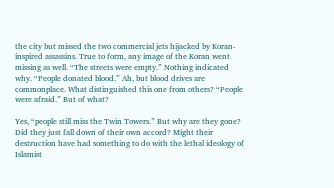the city but missed the two commercial jets hijacked by Koran-inspired assassins. True to form, any image of the Koran went missing as well. “The streets were empty.” Nothing indicated why. “People donated blood.” Ah, but blood drives are commonplace. What distinguished this one from others? “People were afraid.” But of what?

Yes, “people still miss the Twin Towers.” But why are they gone? Did they just fall down of their own accord? Might their destruction have had something to do with the lethal ideology of Islamist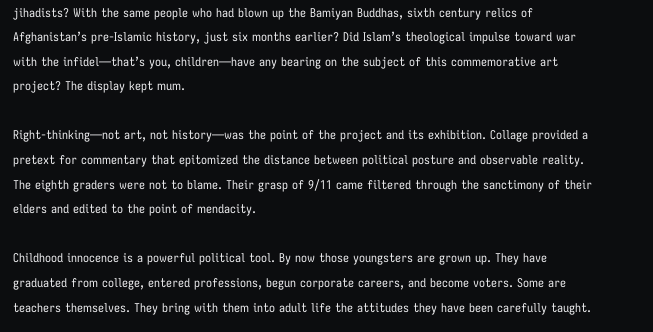jihadists? With the same people who had blown up the Bamiyan Buddhas, sixth century relics of Afghanistan’s pre-Islamic history, just six months earlier? Did Islam’s theological impulse toward war with the infidel—that’s you, children—have any bearing on the subject of this commemorative art project? The display kept mum.

Right-thinking—not art, not history—was the point of the project and its exhibition. Collage provided a pretext for commentary that epitomized the distance between political posture and observable reality. The eighth graders were not to blame. Their grasp of 9/11 came filtered through the sanctimony of their elders and edited to the point of mendacity.

Childhood innocence is a powerful political tool. By now those youngsters are grown up. They have graduated from college, entered professions, begun corporate careers, and become voters. Some are teachers themselves. They bring with them into adult life the attitudes they have been carefully taught.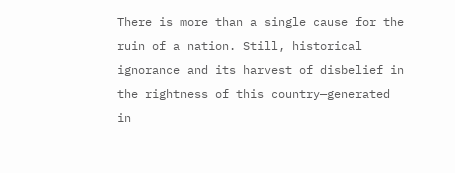There is more than a single cause for the ruin of a nation. Still, historical ignorance and its harvest of disbelief in the rightness of this country—generated in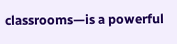classrooms—is a powerful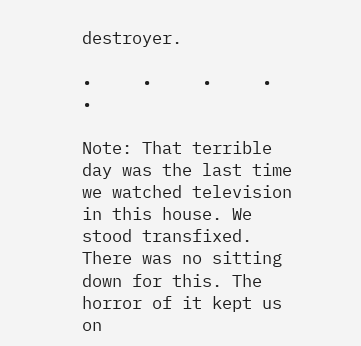destroyer.

•     •     •     •     •

Note: That terrible day was the last time we watched television in this house. We stood transfixed. There was no sitting down for this. The horror of it kept us on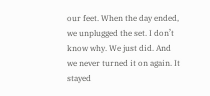our feet. When the day ended, we unplugged the set. I don’t know why. We just did. And we never turned it on again. It stayed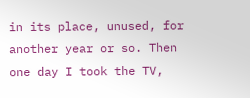in its place, unused, for another year or so. Then one day I took the TV,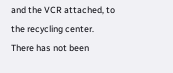and the VCR attached, to the recycling center. There has not been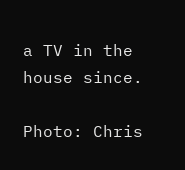a TV in the house since.

Photo: Chris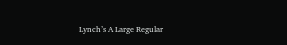Lynch’s A Large Regular